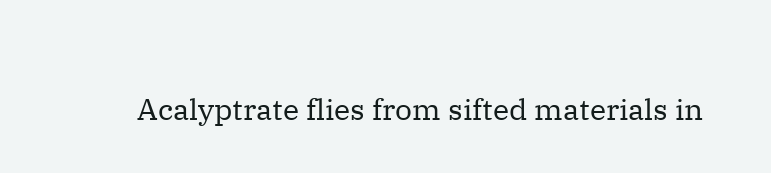Acalyptrate flies from sifted materials in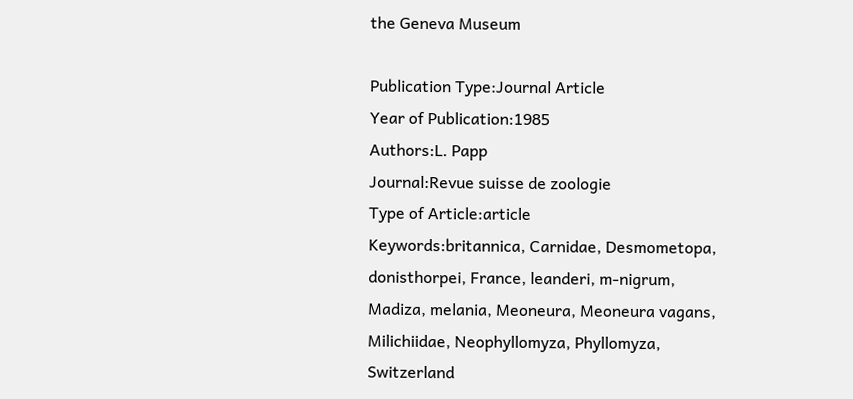the Geneva Museum

Publication Type:Journal Article
Year of Publication:1985
Authors:L. Papp
Journal:Revue suisse de zoologie
Type of Article:article
Keywords:britannica, Carnidae, Desmometopa, donisthorpei, France, leanderi, m-nigrum, Madiza, melania, Meoneura, Meoneura vagans, Milichiidae, Neophyllomyza, Phyllomyza, Switzerland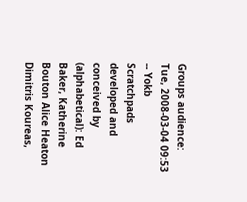Groups audience:
Tue, 2008-03-04 09:53 -- Yokb
Scratchpads developed and conceived by (alphabetical): Ed Baker, Katherine Bouton Alice Heaton Dimitris Koureas,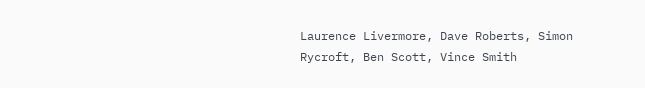Laurence Livermore, Dave Roberts, Simon Rycroft, Ben Scott, Vince Smith